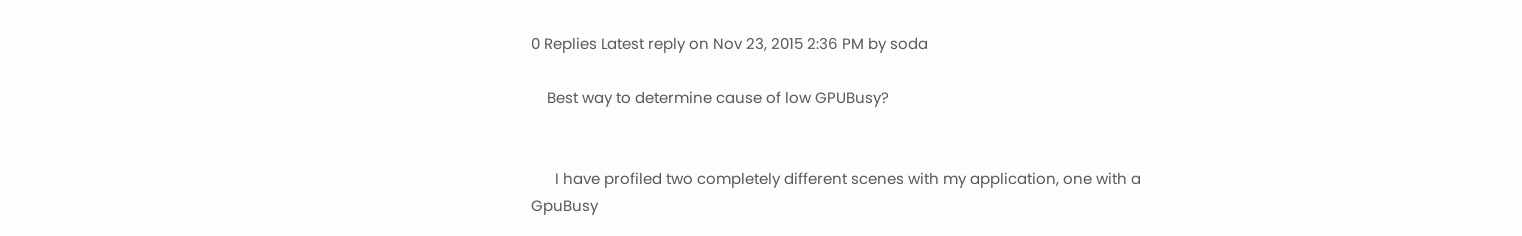0 Replies Latest reply on Nov 23, 2015 2:36 PM by soda

    Best way to determine cause of low GPUBusy?


      I have profiled two completely different scenes with my application, one with a GpuBusy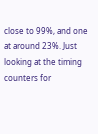close to 99%, and one at around 23%. Just looking at the timing counters for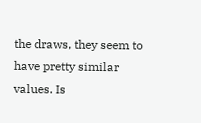the draws, they seem to have pretty similar values. Is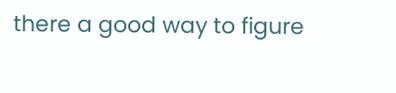there a good way to figure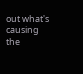out what's causing the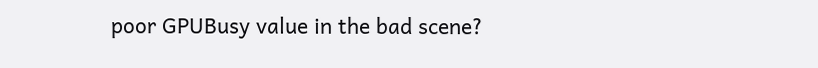poor GPUBusy value in the bad scene?